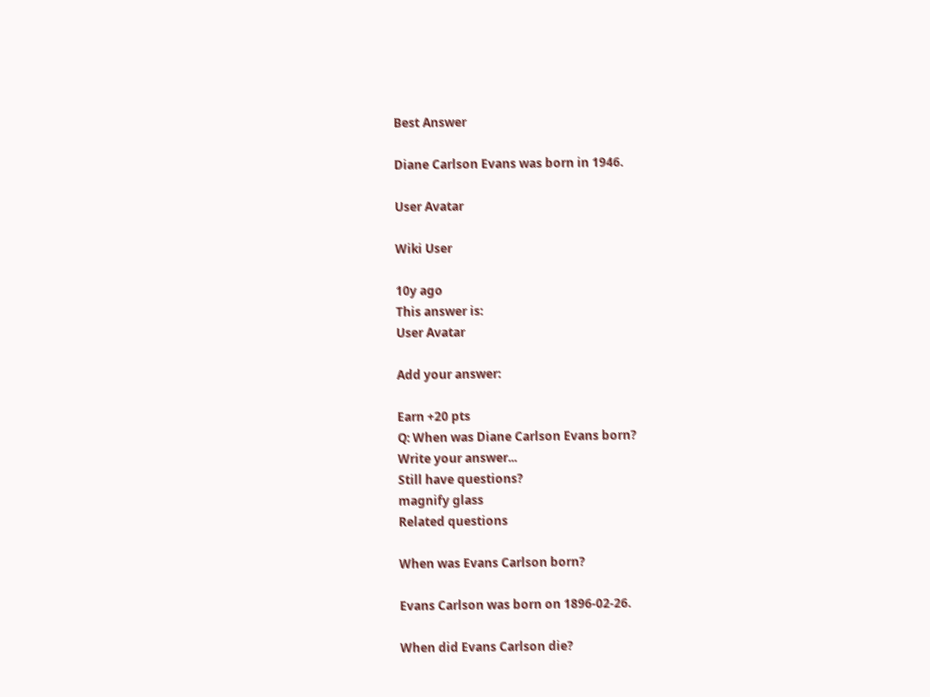Best Answer

Diane Carlson Evans was born in 1946.

User Avatar

Wiki User

10y ago
This answer is:
User Avatar

Add your answer:

Earn +20 pts
Q: When was Diane Carlson Evans born?
Write your answer...
Still have questions?
magnify glass
Related questions

When was Evans Carlson born?

Evans Carlson was born on 1896-02-26.

When did Evans Carlson die?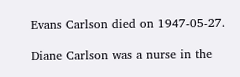Evans Carlson died on 1947-05-27.

Diane Carlson was a nurse in the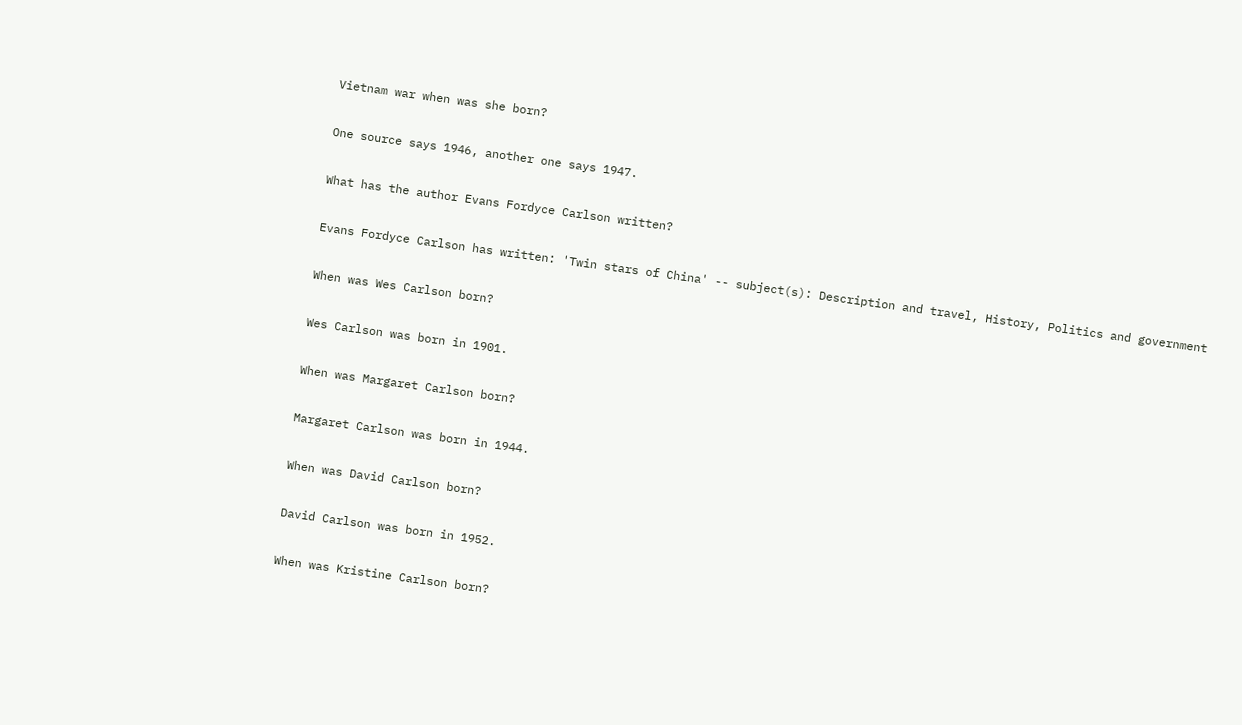Vietnam war when was she born?

One source says 1946, another one says 1947.

What has the author Evans Fordyce Carlson written?

Evans Fordyce Carlson has written: 'Twin stars of China' -- subject(s): Description and travel, History, Politics and government

When was Wes Carlson born?

Wes Carlson was born in 1901.

When was Margaret Carlson born?

Margaret Carlson was born in 1944.

When was David Carlson born?

David Carlson was born in 1952.

When was Kristine Carlson born?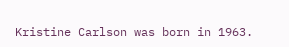Kristine Carlson was born in 1963.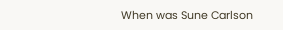When was Sune Carlson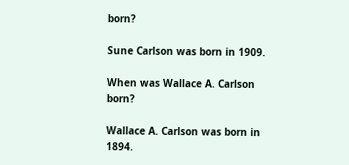born?

Sune Carlson was born in 1909.

When was Wallace A. Carlson born?

Wallace A. Carlson was born in 1894.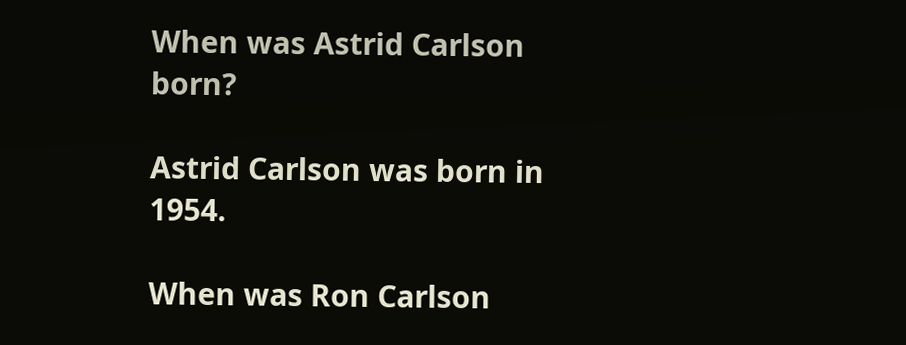When was Astrid Carlson born?

Astrid Carlson was born in 1954.

When was Ron Carlson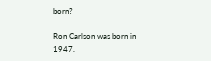born?

Ron Carlson was born in 1947.